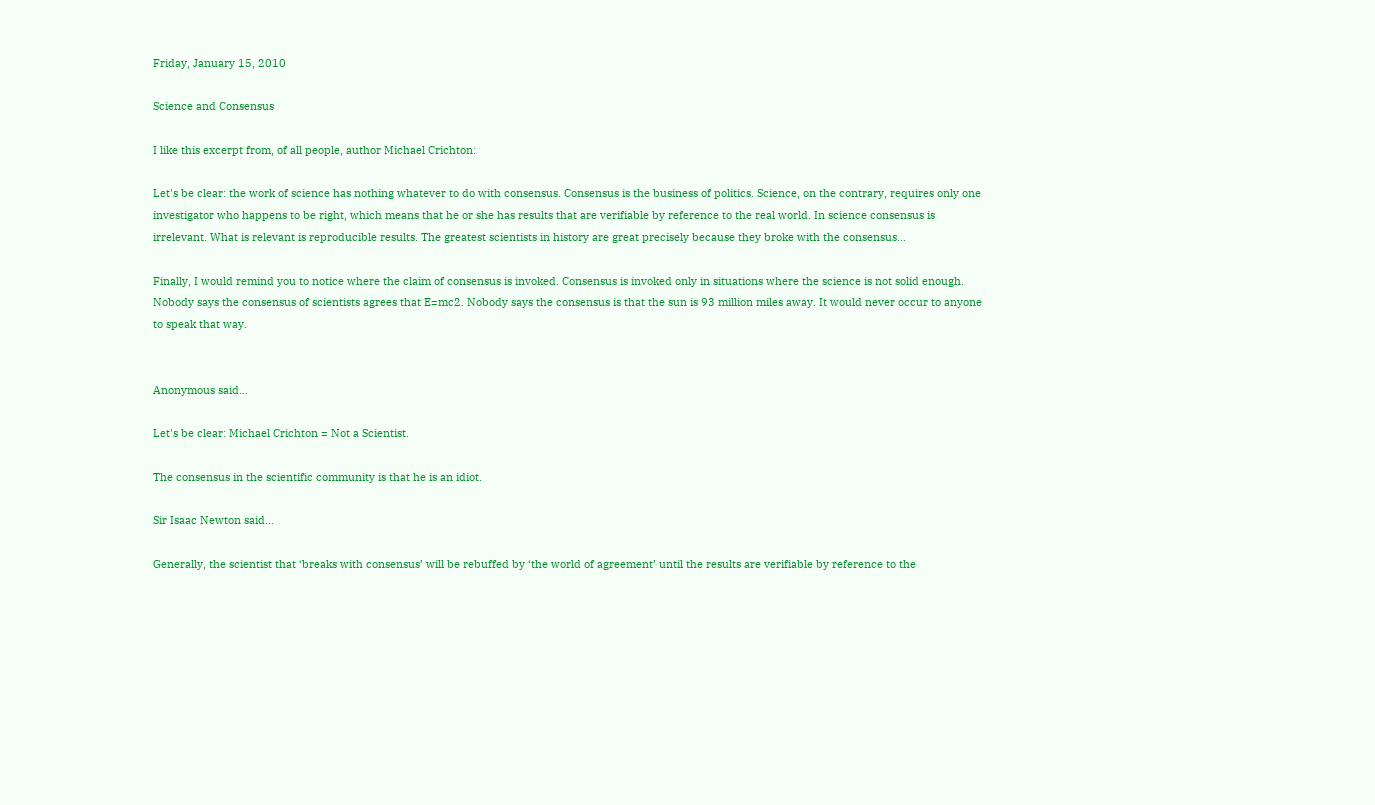Friday, January 15, 2010

Science and Consensus

I like this excerpt from, of all people, author Michael Crichton:

Let's be clear: the work of science has nothing whatever to do with consensus. Consensus is the business of politics. Science, on the contrary, requires only one investigator who happens to be right, which means that he or she has results that are verifiable by reference to the real world. In science consensus is irrelevant. What is relevant is reproducible results. The greatest scientists in history are great precisely because they broke with the consensus...

Finally, I would remind you to notice where the claim of consensus is invoked. Consensus is invoked only in situations where the science is not solid enough. Nobody says the consensus of scientists agrees that E=mc2. Nobody says the consensus is that the sun is 93 million miles away. It would never occur to anyone to speak that way.


Anonymous said...

Let's be clear: Michael Crichton = Not a Scientist.

The consensus in the scientific community is that he is an idiot.

Sir Isaac Newton said...

Generally, the scientist that ‘breaks with consensus’ will be rebuffed by ‘the world of agreement’ until the results are verifiable by reference to the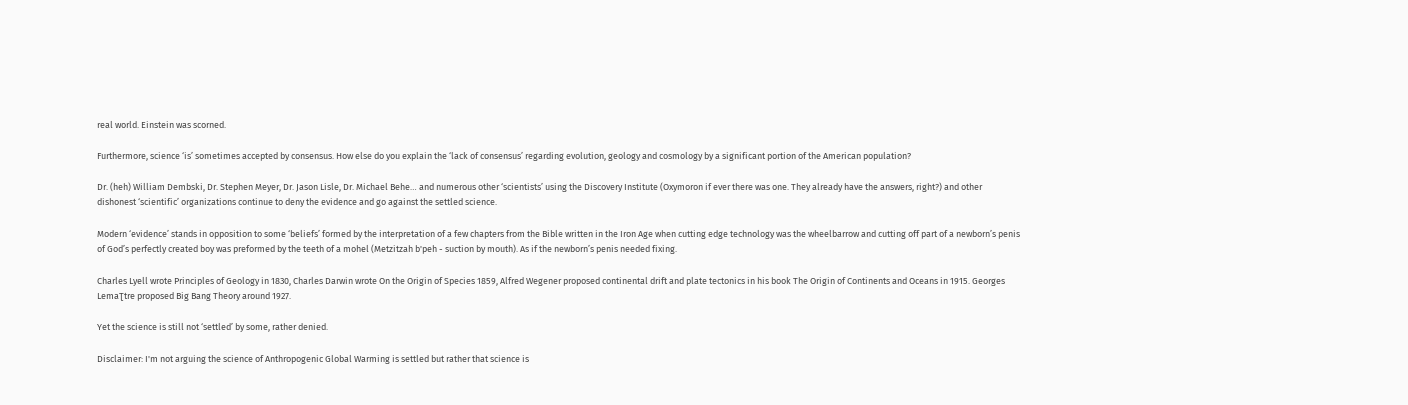real world. Einstein was scorned.

Furthermore, science ‘is’ sometimes accepted by consensus. How else do you explain the ‘lack of consensus’ regarding evolution, geology and cosmology by a significant portion of the American population?

Dr. (heh) William Dembski, Dr. Stephen Meyer, Dr. Jason Lisle, Dr. Michael Behe… and numerous other ‘scientists’ using the Discovery Institute (Oxymoron if ever there was one. They already have the answers, right?) and other dishonest ‘scientific’ organizations continue to deny the evidence and go against the settled science.

Modern ‘evidence’ stands in opposition to some ‘beliefs’ formed by the interpretation of a few chapters from the Bible written in the Iron Age when cutting edge technology was the wheelbarrow and cutting off part of a newborn’s penis of God’s perfectly created boy was preformed by the teeth of a mohel (Metzitzah b'peh - suction by mouth). As if the newborn’s penis needed fixing.

Charles Lyell wrote Principles of Geology in 1830, Charles Darwin wrote On the Origin of Species 1859, Alfred Wegener proposed continental drift and plate tectonics in his book The Origin of Continents and Oceans in 1915. Georges LemaƮtre proposed Big Bang Theory around 1927.

Yet the science is still not ‘settled’ by some, rather denied.

Disclaimer: I'm not arguing the science of Anthropogenic Global Warming is settled but rather that science is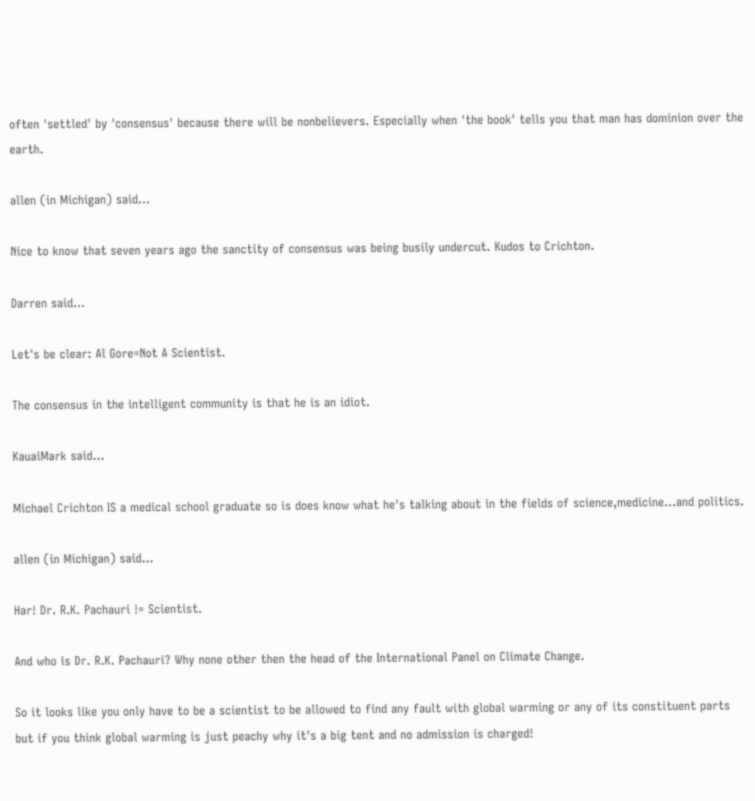often 'settled' by 'consensus' because there will be nonbelievers. Especially when 'the book' tells you that man has dominion over the earth.

allen (in Michigan) said...

Nice to know that seven years ago the sanctity of consensus was being busily undercut. Kudos to Crichton.

Darren said...

Let's be clear: Al Gore=Not A Scientist.

The consensus in the intelligent community is that he is an idiot.

KauaiMark said...

Michael Crichton IS a medical school graduate so is does know what he's talking about in the fields of science,medicine...and politics.

allen (in Michigan) said...

Har! Dr. R.K. Pachauri != Scientist.

And who is Dr. R.K. Pachauri? Why none other then the head of the International Panel on Climate Change.

So it looks like you only have to be a scientist to be allowed to find any fault with global warming or any of its constituent parts but if you think global warming is just peachy why it's a big tent and no admission is charged!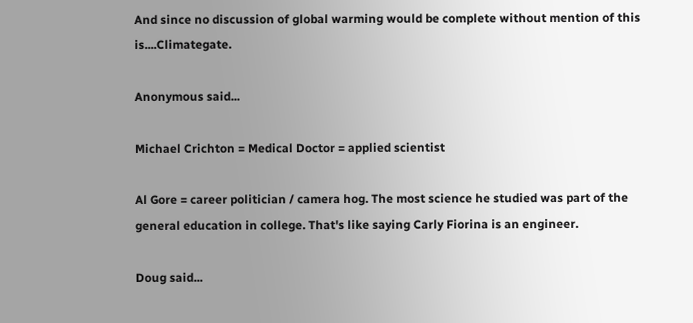And since no discussion of global warming would be complete without mention of this is....Climategate.

Anonymous said...

Michael Crichton = Medical Doctor = applied scientist

Al Gore = career politician / camera hog. The most science he studied was part of the general education in college. That's like saying Carly Fiorina is an engineer.

Doug said...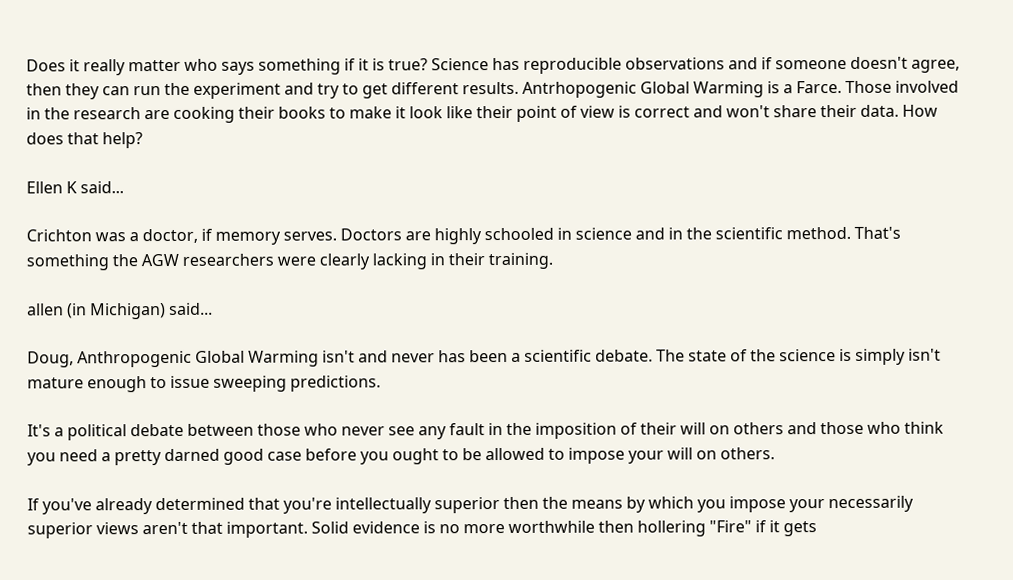Does it really matter who says something if it is true? Science has reproducible observations and if someone doesn't agree, then they can run the experiment and try to get different results. Antrhopogenic Global Warming is a Farce. Those involved in the research are cooking their books to make it look like their point of view is correct and won't share their data. How does that help?

Ellen K said...

Crichton was a doctor, if memory serves. Doctors are highly schooled in science and in the scientific method. That's something the AGW researchers were clearly lacking in their training.

allen (in Michigan) said...

Doug, Anthropogenic Global Warming isn't and never has been a scientific debate. The state of the science is simply isn't mature enough to issue sweeping predictions.

It's a political debate between those who never see any fault in the imposition of their will on others and those who think you need a pretty darned good case before you ought to be allowed to impose your will on others.

If you've already determined that you're intellectually superior then the means by which you impose your necessarily superior views aren't that important. Solid evidence is no more worthwhile then hollering "Fire" if it gets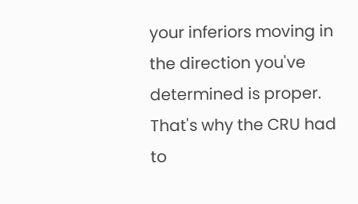your inferiors moving in the direction you've determined is proper. That's why the CRU had to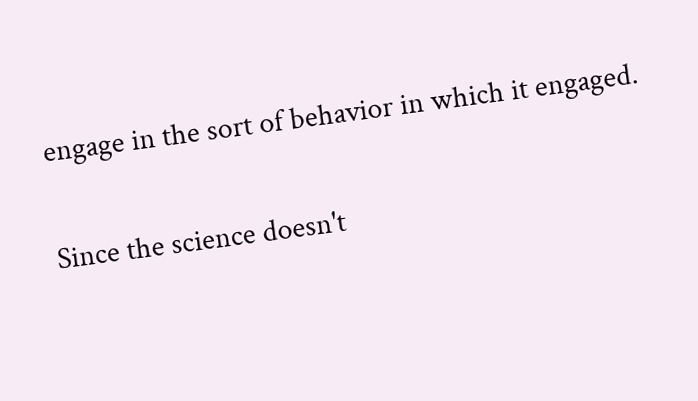engage in the sort of behavior in which it engaged.

Since the science doesn't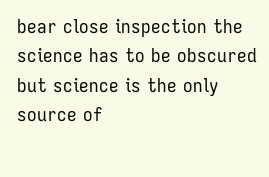bear close inspection the science has to be obscured but science is the only source of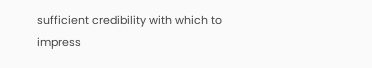sufficient credibility with which to impress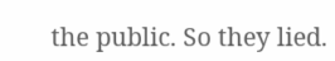the public. So they lied.